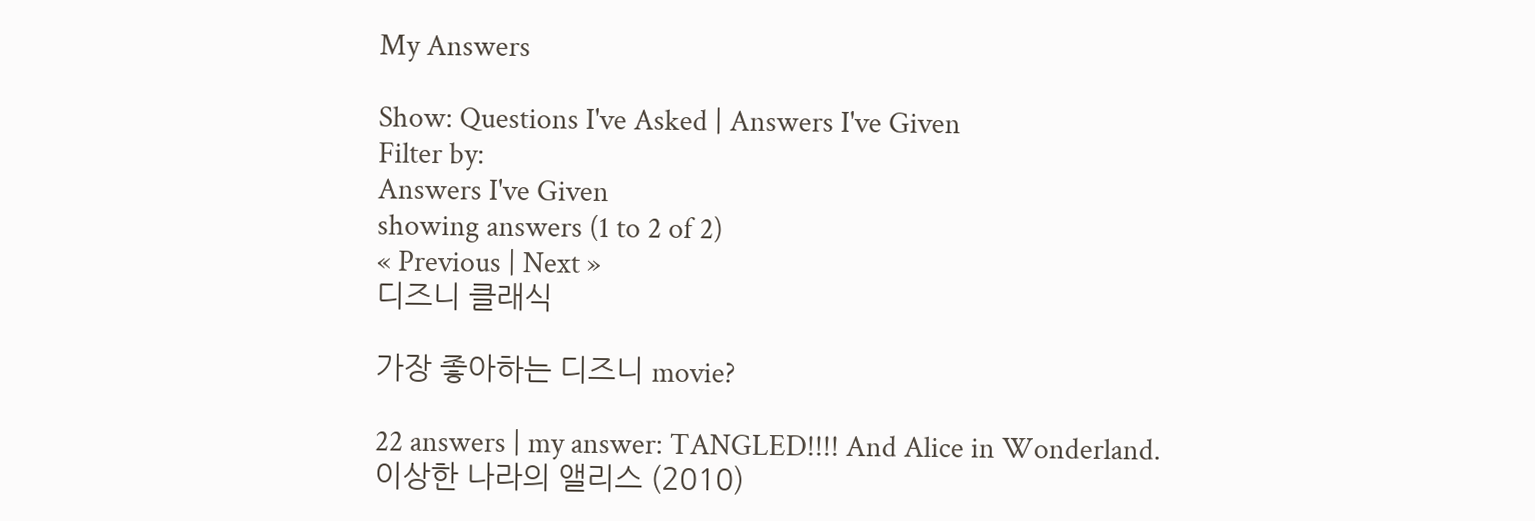My Answers

Show: Questions I've Asked | Answers I've Given
Filter by:
Answers I've Given
showing answers (1 to 2 of 2)
« Previous | Next »
디즈니 클래식

가장 좋아하는 디즈니 movie?

22 answers | my answer: TANGLED!!!! And Alice in Wonderland.
이상한 나라의 앨리스 (2010)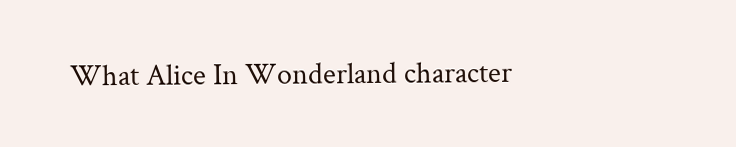What Alice In Wonderland character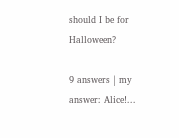should I be for Halloween?

9 answers | my answer: Alice!...